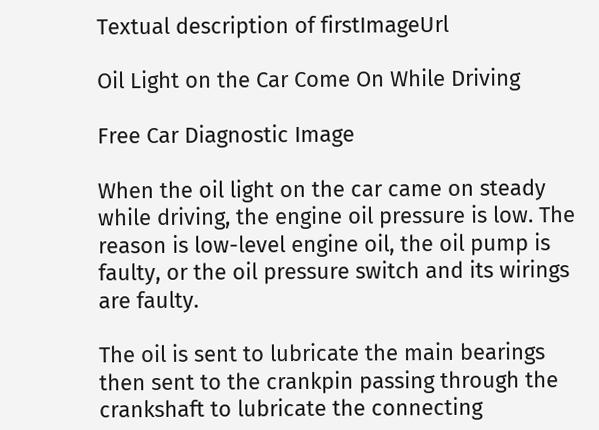Textual description of firstImageUrl

Oil Light on the Car Come On While Driving

Free Car Diagnostic Image

When the oil light on the car came on steady while driving, the engine oil pressure is low. The reason is low-level engine oil, the oil pump is faulty, or the oil pressure switch and its wirings are faulty.

The oil is sent to lubricate the main bearings then sent to the crankpin passing through the crankshaft to lubricate the connecting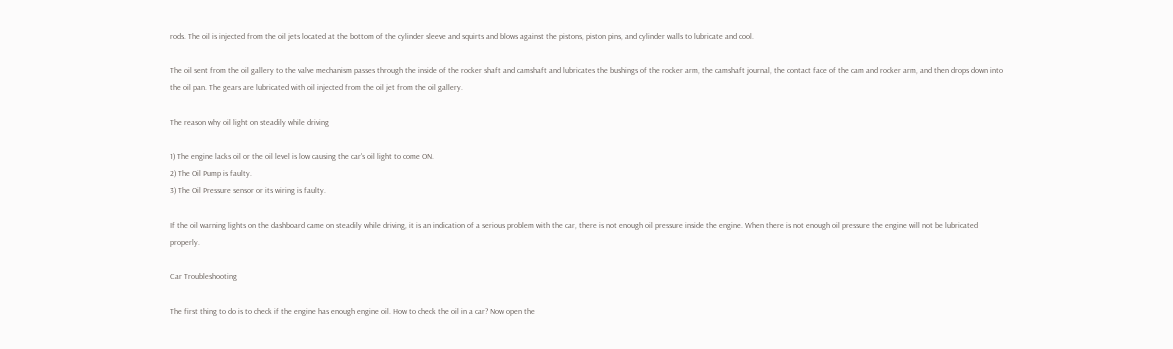rods. The oil is injected from the oil jets located at the bottom of the cylinder sleeve and squirts and blows against the pistons, piston pins, and cylinder walls to lubricate and cool.

The oil sent from the oil gallery to the valve mechanism passes through the inside of the rocker shaft and camshaft and lubricates the bushings of the rocker arm, the camshaft journal, the contact face of the cam and rocker arm, and then drops down into the oil pan. The gears are lubricated with oil injected from the oil jet from the oil gallery.

The reason why oil light on steadily while driving

1) The engine lacks oil or the oil level is low causing the car's oil light to come ON.
2) The Oil Pump is faulty.
3) The Oil Pressure sensor or its wiring is faulty.

If the oil warning lights on the dashboard came on steadily while driving, it is an indication of a serious problem with the car, there is not enough oil pressure inside the engine. When there is not enough oil pressure the engine will not be lubricated properly.

Car Troubleshooting

The first thing to do is to check if the engine has enough engine oil. How to check the oil in a car? Now open the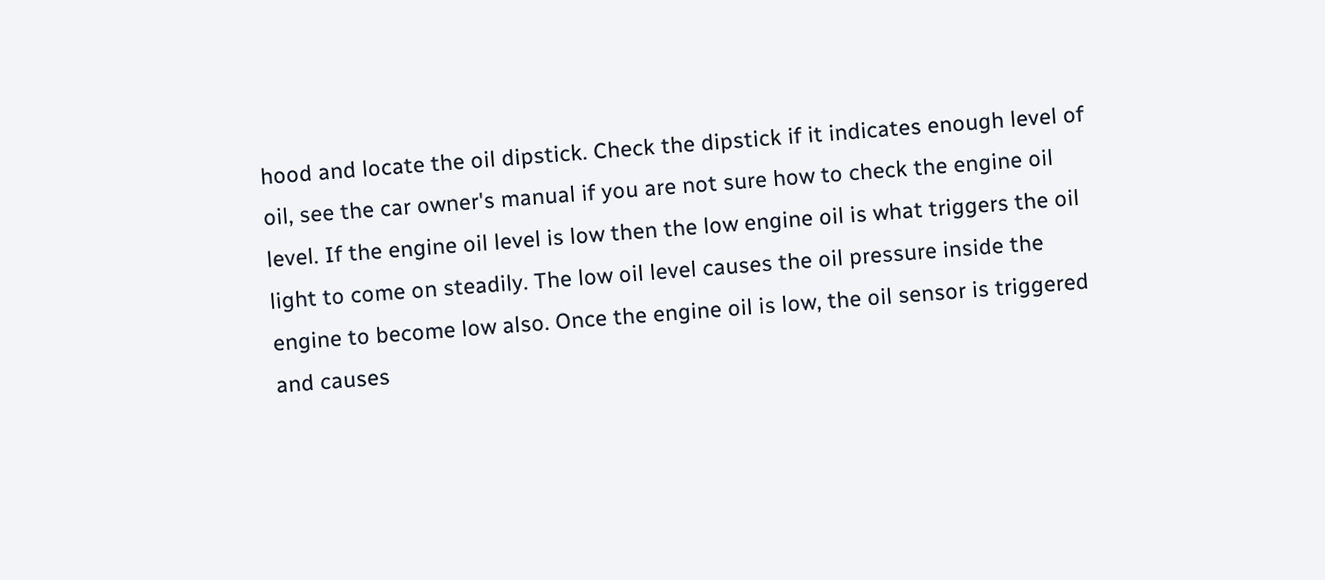hood and locate the oil dipstick. Check the dipstick if it indicates enough level of oil, see the car owner's manual if you are not sure how to check the engine oil level. If the engine oil level is low then the low engine oil is what triggers the oil light to come on steadily. The low oil level causes the oil pressure inside the engine to become low also. Once the engine oil is low, the oil sensor is triggered and causes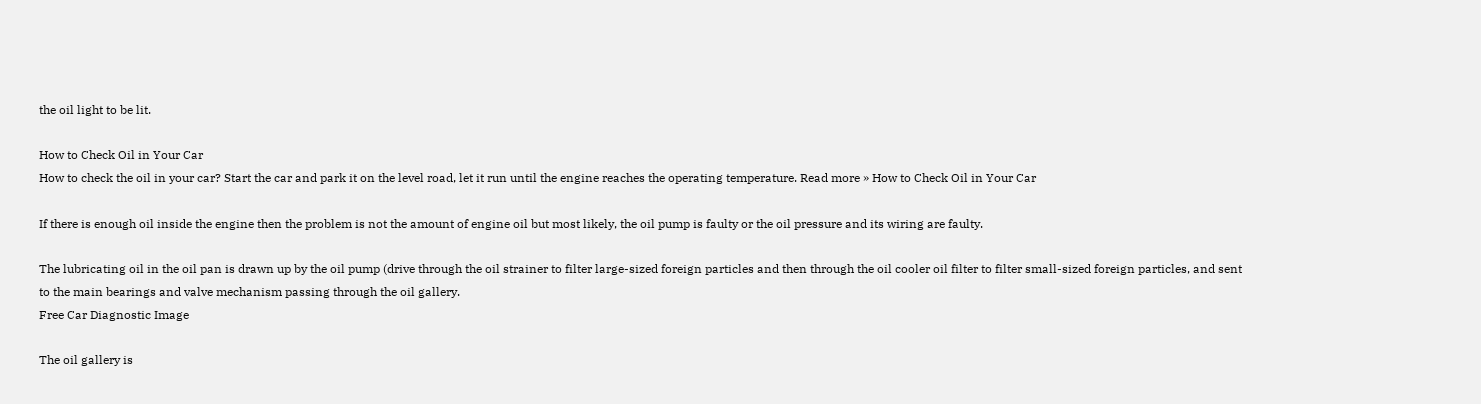the oil light to be lit.

How to Check Oil in Your Car
How to check the oil in your car? Start the car and park it on the level road, let it run until the engine reaches the operating temperature. Read more » How to Check Oil in Your Car

If there is enough oil inside the engine then the problem is not the amount of engine oil but most likely, the oil pump is faulty or the oil pressure and its wiring are faulty.

The lubricating oil in the oil pan is drawn up by the oil pump (drive through the oil strainer to filter large-sized foreign particles and then through the oil cooler oil filter to filter small-sized foreign particles, and sent to the main bearings and valve mechanism passing through the oil gallery.
Free Car Diagnostic Image

The oil gallery is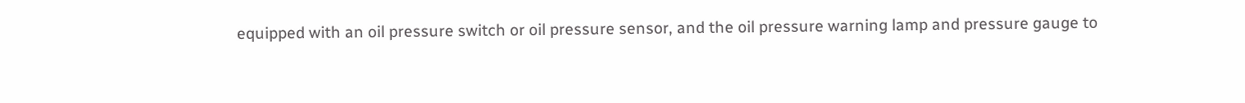equipped with an oil pressure switch or oil pressure sensor, and the oil pressure warning lamp and pressure gauge to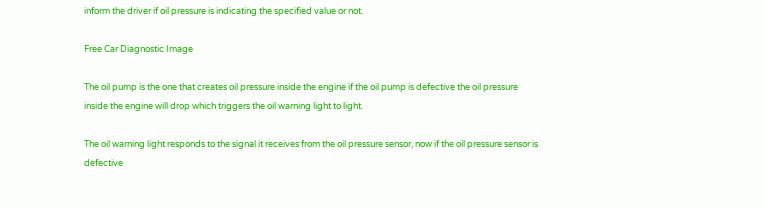inform the driver if oil pressure is indicating the specified value or not.

Free Car Diagnostic Image

The oil pump is the one that creates oil pressure inside the engine if the oil pump is defective the oil pressure inside the engine will drop which triggers the oil warning light to light.

The oil warning light responds to the signal it receives from the oil pressure sensor, now if the oil pressure sensor is defective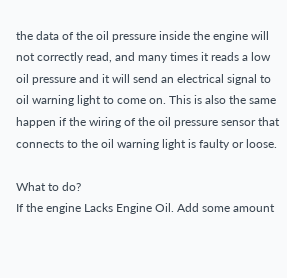the data of the oil pressure inside the engine will not correctly read, and many times it reads a low oil pressure and it will send an electrical signal to oil warning light to come on. This is also the same happen if the wiring of the oil pressure sensor that connects to the oil warning light is faulty or loose.

What to do?
If the engine Lacks Engine Oil. Add some amount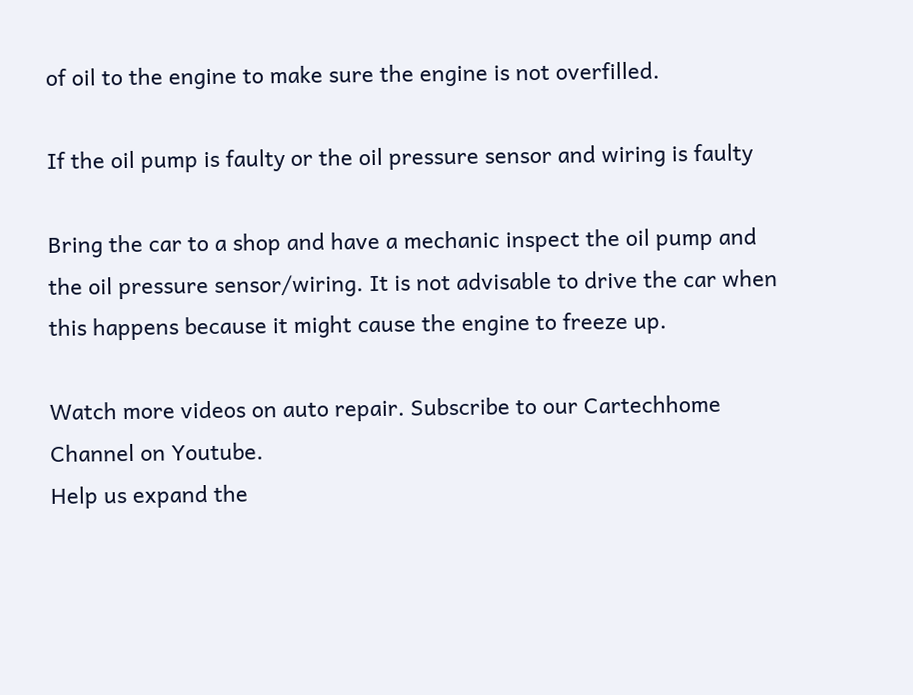of oil to the engine to make sure the engine is not overfilled.

If the oil pump is faulty or the oil pressure sensor and wiring is faulty

Bring the car to a shop and have a mechanic inspect the oil pump and the oil pressure sensor/wiring. It is not advisable to drive the car when this happens because it might cause the engine to freeze up.

Watch more videos on auto repair. Subscribe to our Cartechhome Channel on Youtube.
Help us expand the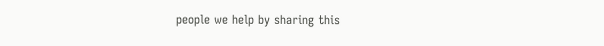people we help by sharing this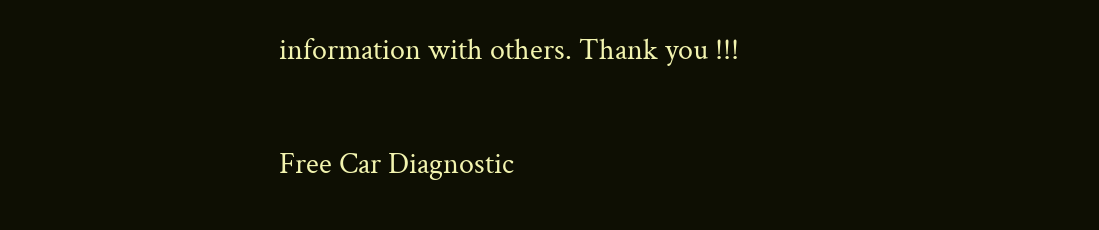information with others. Thank you !!!

Free Car Diagnostic